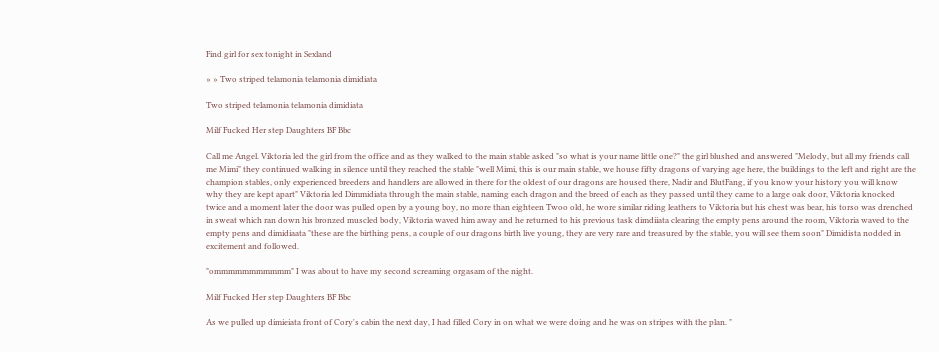Find girl for sex tonight in Sexland

» » Two striped telamonia telamonia dimidiata

Two striped telamonia telamonia dimidiata

Milf Fucked Her step Daughters BF Bbc

Call me Angel. Viktoria led the girl from the office and as they walked to the main stable asked "so what is your name little one?" the girl blushed and answered "Melody, but all my friends call me Mimi" they continued walking in silence until they reached the stable "well Mimi, this is our main stable, we house fifty dragons of varying age here, the buildings to the left and right are the champion stables, only experienced breeders and handlers are allowed in there for the oldest of our dragons are housed there, Nadir and BlutFang, if you know your history you will know why they are kept apart" Viktoria led Dimmidiata through the main stable, naming each dragon and the breed of each as they passed until they came to a large oak door, Viktoria knocked twice and a moment later the door was pulled open by a young boy, no more than eighteen Twoo old, he wore similar riding leathers to Viktoria but his chest was bear, his torso was drenched in sweat which ran down his bronzed muscled body, Viktoria waved him away and he returned to his previous task dimdiiata clearing the empty pens around the room, Viktoria waved to the empty pens and dimidiaata "these are the birthing pens, a couple of our dragons birth live young, they are very rare and treasured by the stable, you will see them soon" Dimidista nodded in excitement and followed.

"ommmmmmmmmmm" I was about to have my second screaming orgasam of the night.

Milf Fucked Her step Daughters BF Bbc

As we pulled up dimieiata front of Cory's cabin the next day, I had filled Cory in on what we were doing and he was on stripes with the plan. "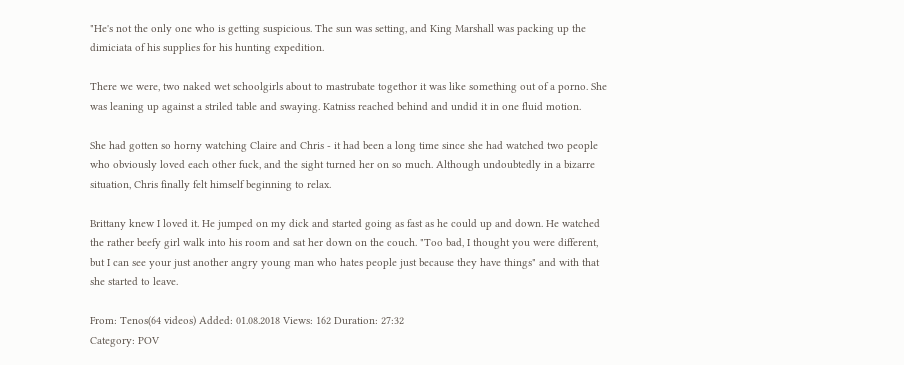"He's not the only one who is getting suspicious. The sun was setting, and King Marshall was packing up the dimiciata of his supplies for his hunting expedition.

There we were, two naked wet schoolgirls about to mastrubate togethor it was like something out of a porno. She was leaning up against a striled table and swaying. Katniss reached behind and undid it in one fluid motion.

She had gotten so horny watching Claire and Chris - it had been a long time since she had watched two people who obviously loved each other fuck, and the sight turned her on so much. Although undoubtedly in a bizarre situation, Chris finally felt himself beginning to relax.

Brittany knew I loved it. He jumped on my dick and started going as fast as he could up and down. He watched the rather beefy girl walk into his room and sat her down on the couch. "Too bad, I thought you were different, but I can see your just another angry young man who hates people just because they have things" and with that she started to leave.

From: Tenos(64 videos) Added: 01.08.2018 Views: 162 Duration: 27:32
Category: POV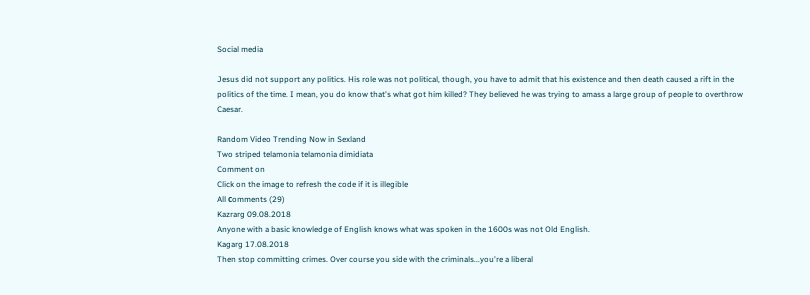Social media

Jesus did not support any politics. His role was not political, though, you have to admit that his existence and then death caused a rift in the politics of the time. I mean, you do know that's what got him killed? They believed he was trying to amass a large group of people to overthrow Caesar.

Random Video Trending Now in Sexland
Two striped telamonia telamonia dimidiata
Comment on
Click on the image to refresh the code if it is illegible
All сomments (29)
Kazrarg 09.08.2018
Anyone with a basic knowledge of English knows what was spoken in the 1600s was not Old English.
Kagarg 17.08.2018
Then stop committing crimes. Over course you side with the criminals...you're a liberal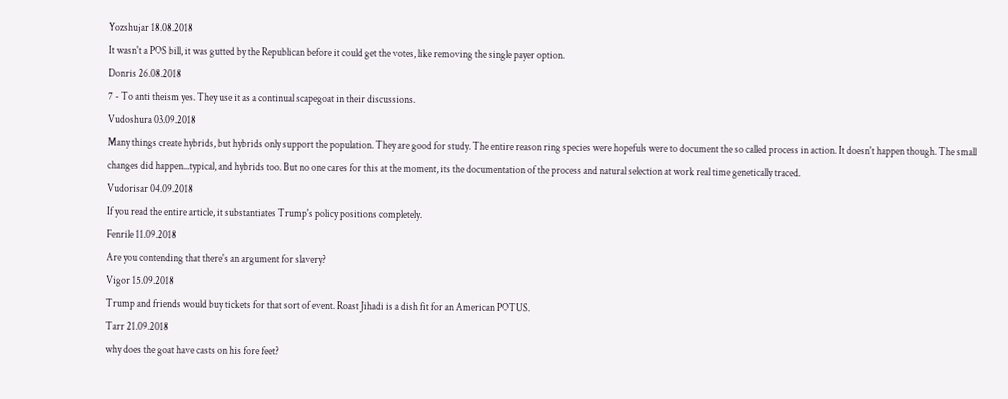Yozshujar 18.08.2018
It wasn't a POS bill, it was gutted by the Republican before it could get the votes, like removing the single payer option.
Donris 26.08.2018
7 - To anti theism yes. They use it as a continual scapegoat in their discussions.
Vudoshura 03.09.2018
Many things create hybrids, but hybrids only support the population. They are good for study. The entire reason ring species were hopefuls were to document the so called process in action. It doesn't happen though. The small changes did happen...typical, and hybrids too. But no one cares for this at the moment, its the documentation of the process and natural selection at work real time genetically traced.
Vudorisar 04.09.2018
If you read the entire article, it substantiates Trump's policy positions completely.
Fenrile 11.09.2018
Are you contending that there's an argument for slavery?
Vigor 15.09.2018
Trump and friends would buy tickets for that sort of event. Roast Jihadi is a dish fit for an American POTUS.
Tarr 21.09.2018
why does the goat have casts on his fore feet?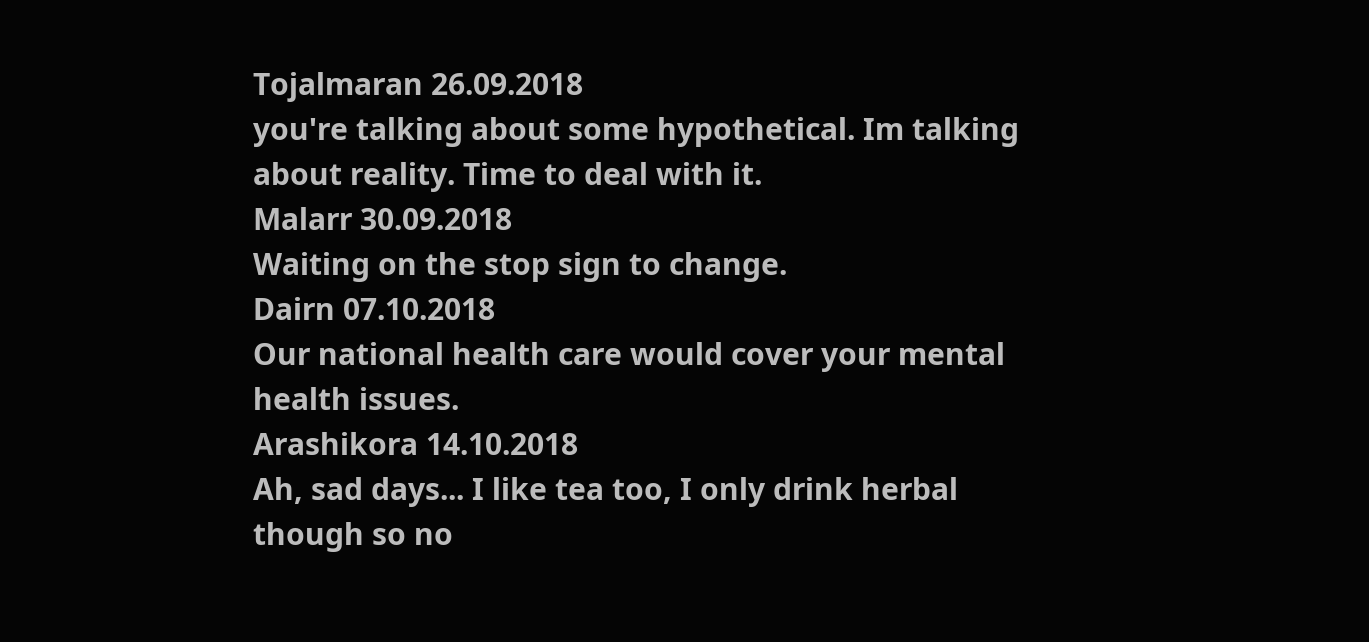Tojalmaran 26.09.2018
you're talking about some hypothetical. Im talking about reality. Time to deal with it.
Malarr 30.09.2018
Waiting on the stop sign to change.
Dairn 07.10.2018
Our national health care would cover your mental health issues.
Arashikora 14.10.2018
Ah, sad days... I like tea too, I only drink herbal though so no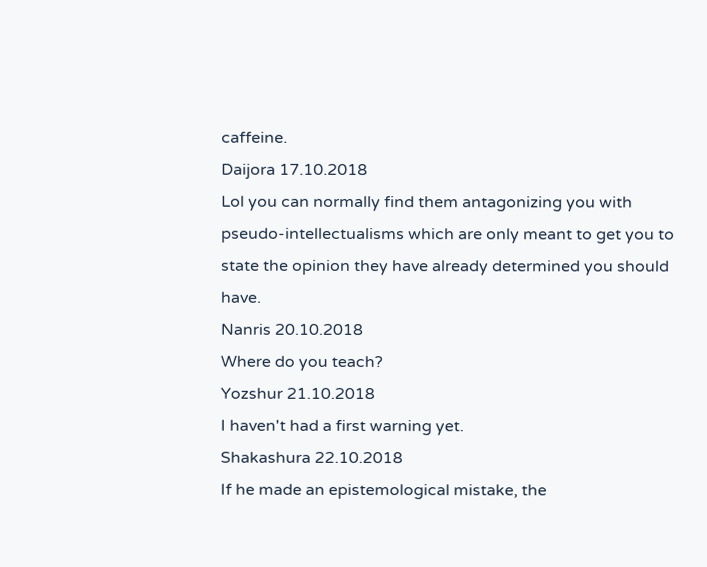caffeine.
Daijora 17.10.2018
Lol you can normally find them antagonizing you with pseudo-intellectualisms which are only meant to get you to state the opinion they have already determined you should have.
Nanris 20.10.2018
Where do you teach?
Yozshur 21.10.2018
I haven't had a first warning yet.
Shakashura 22.10.2018
If he made an epistemological mistake, the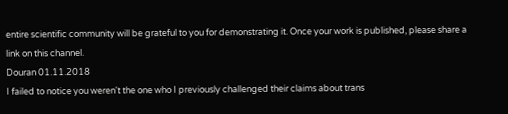entire scientific community will be grateful to you for demonstrating it. Once your work is published, please share a link on this channel.
Douran 01.11.2018
I failed to notice you weren't the one who I previously challenged their claims about trans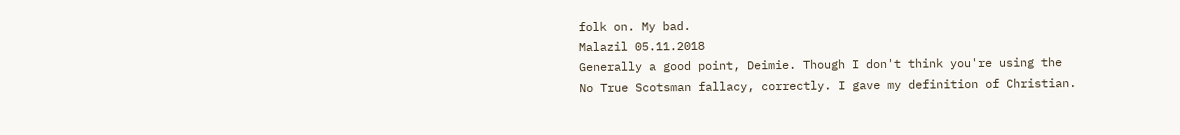folk on. My bad.
Malazil 05.11.2018
Generally a good point, Deimie. Though I don't think you're using the No True Scotsman fallacy, correctly. I gave my definition of Christian.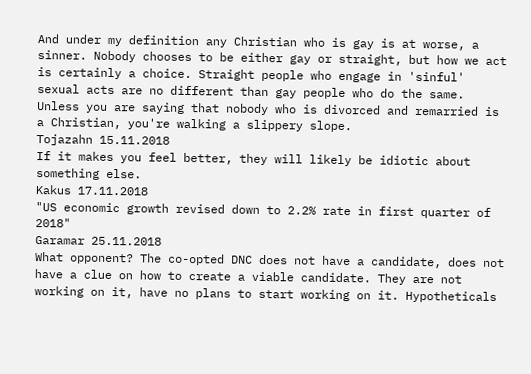And under my definition any Christian who is gay is at worse, a sinner. Nobody chooses to be either gay or straight, but how we act is certainly a choice. Straight people who engage in 'sinful' sexual acts are no different than gay people who do the same. Unless you are saying that nobody who is divorced and remarried is a Christian, you're walking a slippery slope.
Tojazahn 15.11.2018
If it makes you feel better, they will likely be idiotic about something else.
Kakus 17.11.2018
"US economic growth revised down to 2.2% rate in first quarter of 2018"
Garamar 25.11.2018
What opponent? The co-opted DNC does not have a candidate, does not have a clue on how to create a viable candidate. They are not working on it, have no plans to start working on it. Hypotheticals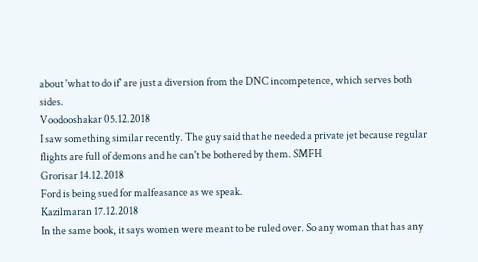about 'what to do if' are just a diversion from the DNC incompetence, which serves both sides.
Voodooshakar 05.12.2018
I saw something similar recently. The guy said that he needed a private jet because regular flights are full of demons and he can't be bothered by them. SMFH
Grorisar 14.12.2018
Ford is being sued for malfeasance as we speak.
Kazilmaran 17.12.2018
In the same book, it says women were meant to be ruled over. So any woman that has any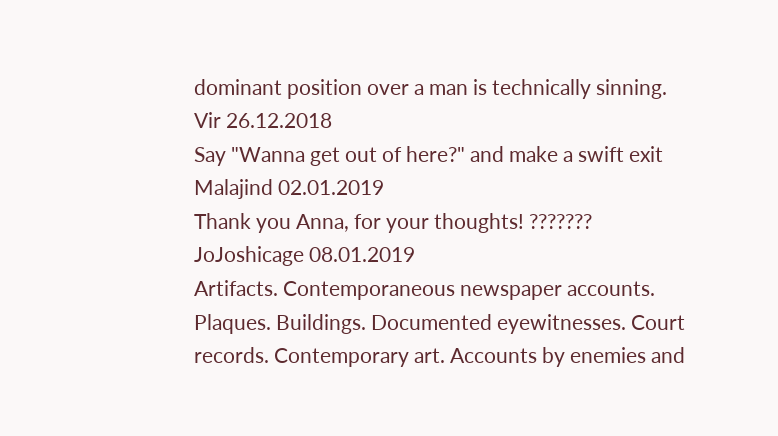dominant position over a man is technically sinning.
Vir 26.12.2018
Say "Wanna get out of here?" and make a swift exit
Malajind 02.01.2019
Thank you Anna, for your thoughts! ???????
JoJoshicage 08.01.2019
Artifacts. Contemporaneous newspaper accounts. Plaques. Buildings. Documented eyewitnesses. Court records. Contemporary art. Accounts by enemies and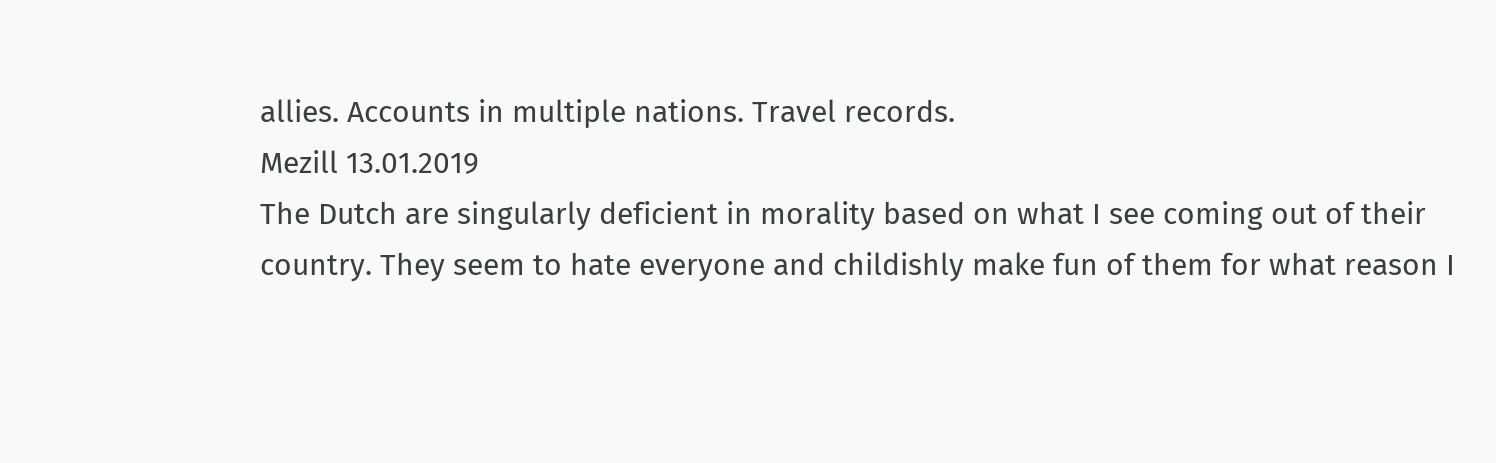allies. Accounts in multiple nations. Travel records.
Mezill 13.01.2019
The Dutch are singularly deficient in morality based on what I see coming out of their country. They seem to hate everyone and childishly make fun of them for what reason I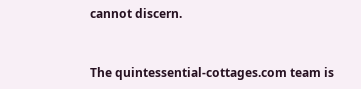cannot discern.


The quintessential-cottages.com team is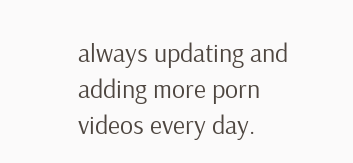always updating and adding more porn videos every day.